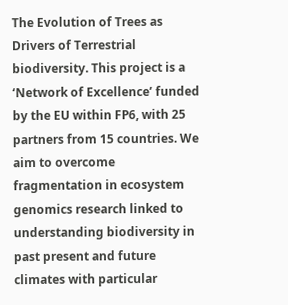The Evolution of Trees as Drivers of Terrestrial biodiversity. This project is a ‘Network of Excellence’ funded by the EU within FP6, with 25 partners from 15 countries. We aim to overcome fragmentation in ecosystem genomics research linked to understanding biodiversity in past present and future climates with particular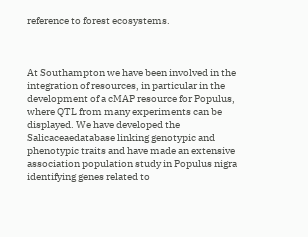reference to forest ecosystems.



At Southampton we have been involved in the integration of resources, in particular in the development of a cMAP resource for Populus, where QTL from many experiments can be displayed. We have developed the Salicaceaedatabase linking genotypic and phenotypic traits and have made an extensive association population study in Populus nigra identifying genes related to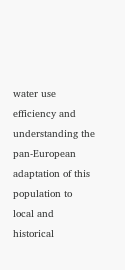water use efficiency and understanding the pan-European adaptation of this population to local and historical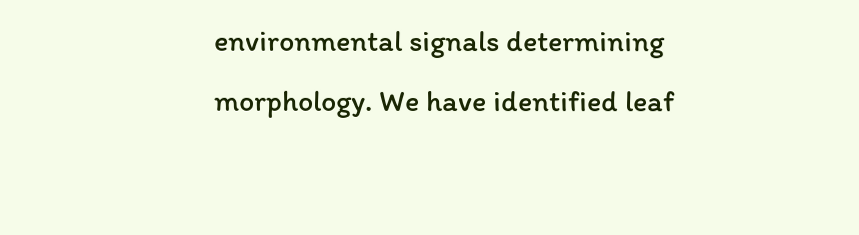environmental signals determining morphology. We have identified leaf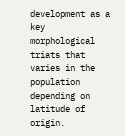development as a key morphological triats that varies in the population depending on latitude of origin.